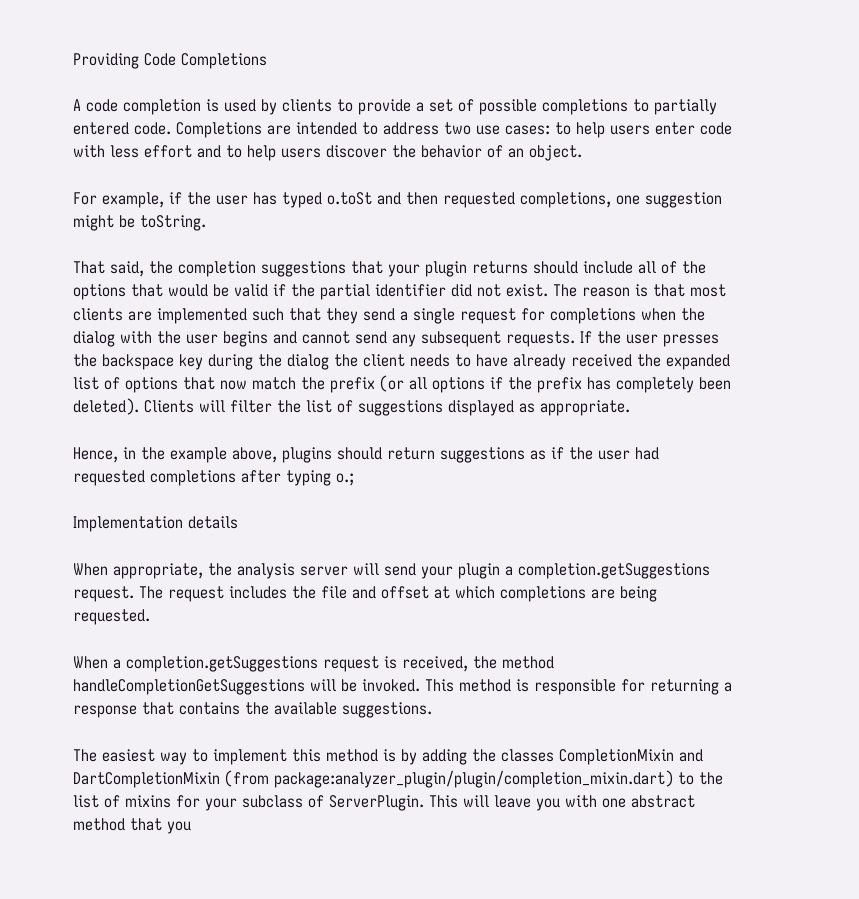Providing Code Completions

A code completion is used by clients to provide a set of possible completions to partially entered code. Completions are intended to address two use cases: to help users enter code with less effort and to help users discover the behavior of an object.

For example, if the user has typed o.toSt and then requested completions, one suggestion might be toString.

That said, the completion suggestions that your plugin returns should include all of the options that would be valid if the partial identifier did not exist. The reason is that most clients are implemented such that they send a single request for completions when the dialog with the user begins and cannot send any subsequent requests. If the user presses the backspace key during the dialog the client needs to have already received the expanded list of options that now match the prefix (or all options if the prefix has completely been deleted). Clients will filter the list of suggestions displayed as appropriate.

Hence, in the example above, plugins should return suggestions as if the user had requested completions after typing o.;

Implementation details

When appropriate, the analysis server will send your plugin a completion.getSuggestions request. The request includes the file and offset at which completions are being requested.

When a completion.getSuggestions request is received, the method handleCompletionGetSuggestions will be invoked. This method is responsible for returning a response that contains the available suggestions.

The easiest way to implement this method is by adding the classes CompletionMixin and DartCompletionMixin (from package:analyzer_plugin/plugin/completion_mixin.dart) to the list of mixins for your subclass of ServerPlugin. This will leave you with one abstract method that you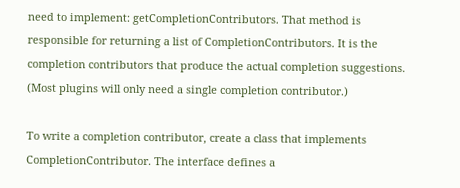need to implement: getCompletionContributors. That method is responsible for returning a list of CompletionContributors. It is the completion contributors that produce the actual completion suggestions. (Most plugins will only need a single completion contributor.)

To write a completion contributor, create a class that implements CompletionContributor. The interface defines a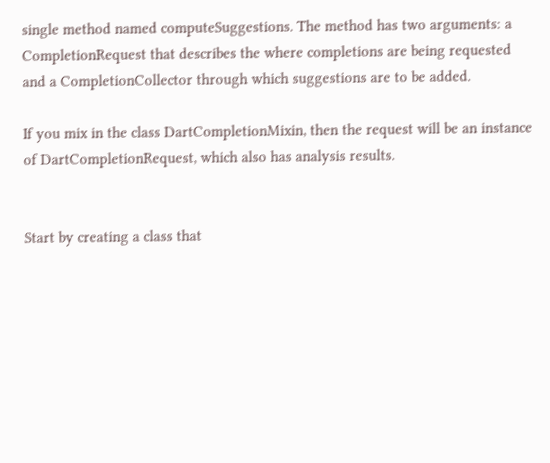single method named computeSuggestions. The method has two arguments: a CompletionRequest that describes the where completions are being requested and a CompletionCollector through which suggestions are to be added.

If you mix in the class DartCompletionMixin, then the request will be an instance of DartCompletionRequest, which also has analysis results.


Start by creating a class that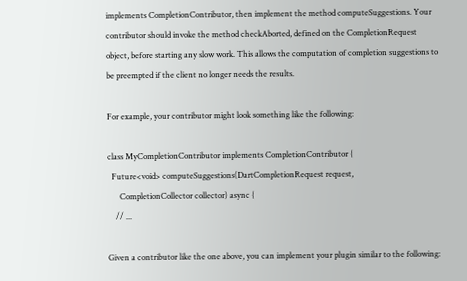implements CompletionContributor, then implement the method computeSuggestions. Your contributor should invoke the method checkAborted, defined on the CompletionRequest object, before starting any slow work. This allows the computation of completion suggestions to be preempted if the client no longer needs the results.

For example, your contributor might look something like the following:

class MyCompletionContributor implements CompletionContributor {
  Future<void> computeSuggestions(DartCompletionRequest request,
      CompletionCollector collector) async {
    // ...

Given a contributor like the one above, you can implement your plugin similar to the following: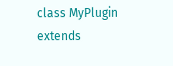class MyPlugin extends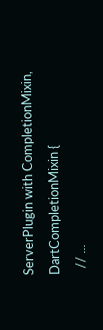ServerPlugin with CompletionMixin, DartCompletionMixin {
  // ...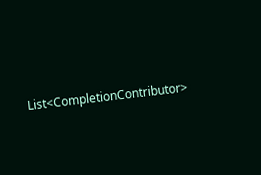List<CompletionContributor>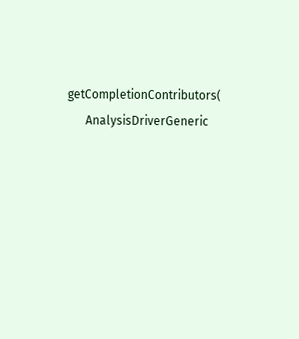getCompletionContributors(
      AnalysisDriverGeneric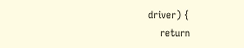driver) {
    return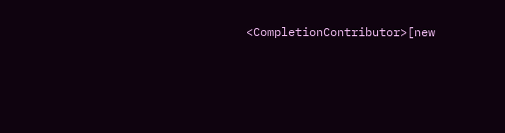<CompletionContributor>[new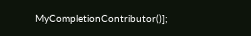MyCompletionContributor()];